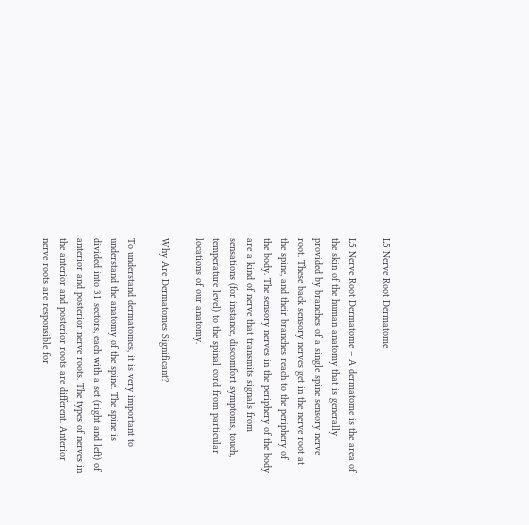L5 Nerve Root Dermatome

L5 Nerve Root Dermatome – A dermatome is the area of the skin of the human anatomy that is generally provided by branches of a single spine sensory nerve root. These back sensory nerves get in the nerve root at the spine, and their branches reach to the periphery of the body. The sensory nerves in the periphery of the body are a kind of nerve that transmits signals from sensations (for instance, discomfort symptoms, touch, temperature level) to the spinal cord from particular locations of our anatomy.

Why Are Dermatomes Significant?

To understand dermatomes, it is very important to understand the anatomy of the spine. The spine is divided into 31 sectors, each with a set (right and left) of anterior and posterior nerve roots. The types of nerves in the anterior and posterior roots are different. Anterior nerve roots are responsible for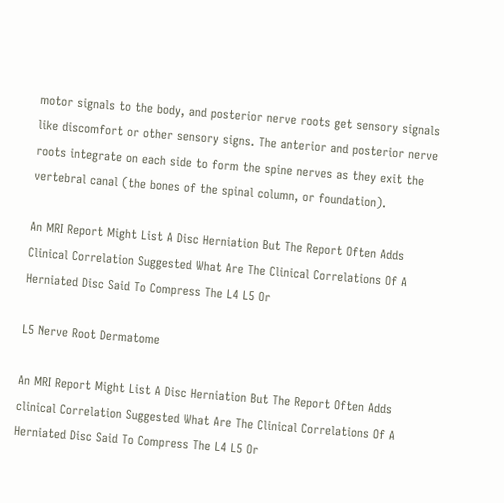motor signals to the body, and posterior nerve roots get sensory signals like discomfort or other sensory signs. The anterior and posterior nerve roots integrate on each side to form the spine nerves as they exit the vertebral canal (the bones of the spinal column, or foundation).

An MRI Report Might List A Disc Herniation But The Report Often Adds Clinical Correlation Suggested What Are The Clinical Correlations Of A Herniated Disc Said To Compress The L4 L5 Or

L5 Nerve Root Dermatome

An MRI Report Might List A Disc Herniation But The Report Often Adds clinical Correlation Suggested What Are The Clinical Correlations Of A Herniated Disc Said To Compress The L4 L5 Or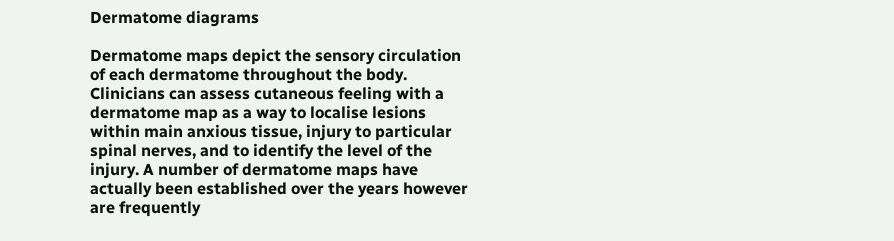Dermatome diagrams

Dermatome maps depict the sensory circulation of each dermatome throughout the body. Clinicians can assess cutaneous feeling with a dermatome map as a way to localise lesions within main anxious tissue, injury to particular spinal nerves, and to identify the level of the injury. A number of dermatome maps have actually been established over the years however are frequently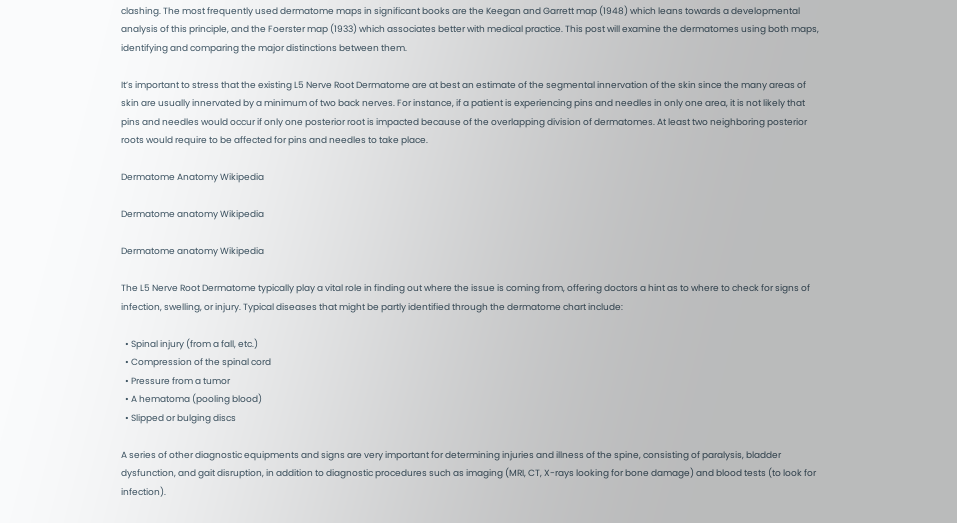clashing. The most frequently used dermatome maps in significant books are the Keegan and Garrett map (1948) which leans towards a developmental analysis of this principle, and the Foerster map (1933) which associates better with medical practice. This post will examine the dermatomes using both maps, identifying and comparing the major distinctions between them.

It’s important to stress that the existing L5 Nerve Root Dermatome are at best an estimate of the segmental innervation of the skin since the many areas of skin are usually innervated by a minimum of two back nerves. For instance, if a patient is experiencing pins and needles in only one area, it is not likely that pins and needles would occur if only one posterior root is impacted because of the overlapping division of dermatomes. At least two neighboring posterior roots would require to be affected for pins and needles to take place.

Dermatome Anatomy Wikipedia

Dermatome anatomy Wikipedia

Dermatome anatomy Wikipedia

The L5 Nerve Root Dermatome typically play a vital role in finding out where the issue is coming from, offering doctors a hint as to where to check for signs of infection, swelling, or injury. Typical diseases that might be partly identified through the dermatome chart include:

  • Spinal injury (from a fall, etc.)
  • Compression of the spinal cord
  • Pressure from a tumor
  • A hematoma (pooling blood)
  • Slipped or bulging discs

A series of other diagnostic equipments and signs are very important for determining injuries and illness of the spine, consisting of paralysis, bladder dysfunction, and gait disruption, in addition to diagnostic procedures such as imaging (MRI, CT, X-rays looking for bone damage) and blood tests (to look for infection).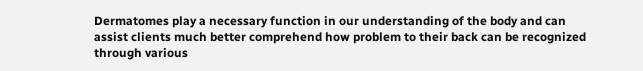Dermatomes play a necessary function in our understanding of the body and can assist clients much better comprehend how problem to their back can be recognized through various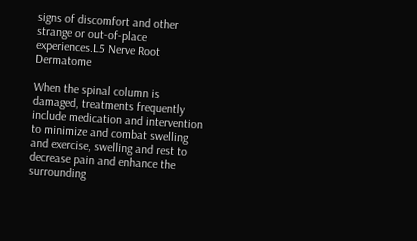signs of discomfort and other strange or out-of-place experiences.L5 Nerve Root Dermatome

When the spinal column is damaged, treatments frequently include medication and intervention to minimize and combat swelling and exercise, swelling and rest to decrease pain and enhance the surrounding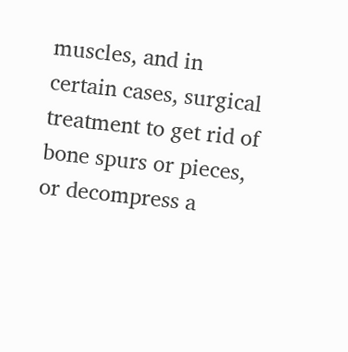muscles, and in certain cases, surgical treatment to get rid of bone spurs or pieces, or decompress a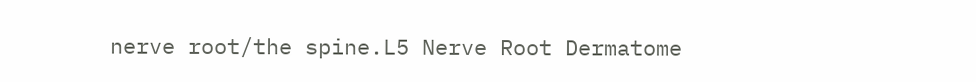nerve root/the spine.L5 Nerve Root Dermatome